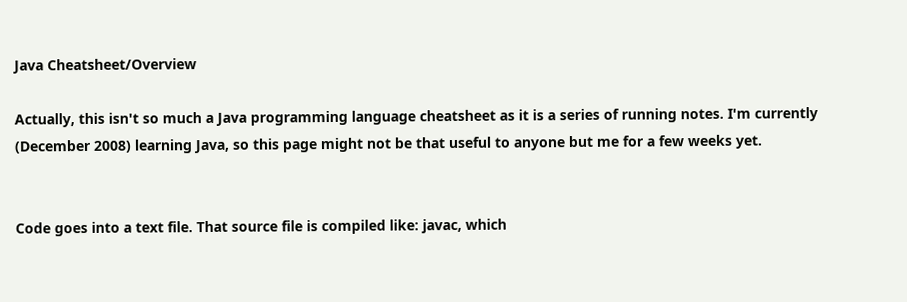Java Cheatsheet/Overview

Actually, this isn't so much a Java programming language cheatsheet as it is a series of running notes. I'm currently (December 2008) learning Java, so this page might not be that useful to anyone but me for a few weeks yet.


Code goes into a text file. That source file is compiled like: javac, which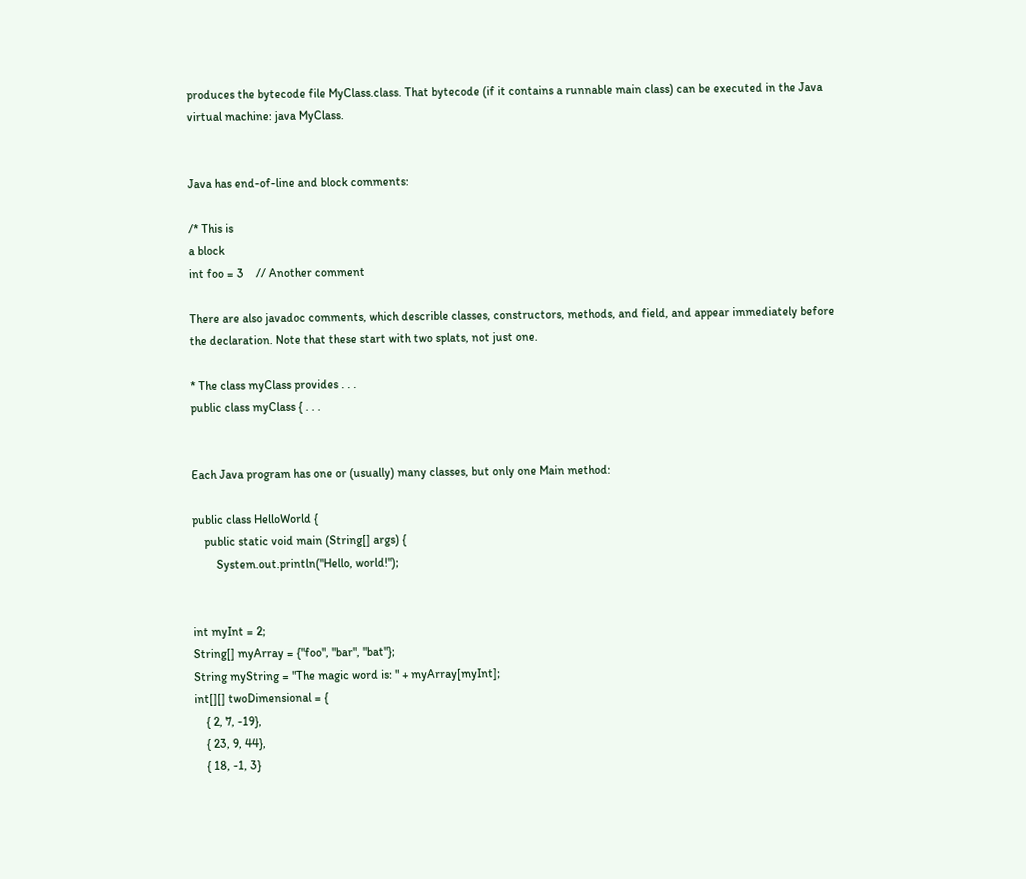produces the bytecode file MyClass.class. That bytecode (if it contains a runnable main class) can be executed in the Java virtual machine: java MyClass.


Java has end-of-line and block comments:

/* This is
a block
int foo = 3    // Another comment

There are also javadoc comments, which describle classes, constructors, methods, and field, and appear immediately before the declaration. Note that these start with two splats, not just one.

* The class myClass provides . . .
public class myClass { . . .


Each Java program has one or (usually) many classes, but only one Main method:

public class HelloWorld {
    public static void main (String[] args) {
        System.out.println("Hello, world!");


int myInt = 2;
String[] myArray = {"foo", "bar", "bat"};
String myString = "The magic word is: " + myArray[myInt];
int[][] twoDimensional = {
    { 2, 7, -19},
    { 23, 9, 44},
    { 18, -1, 3}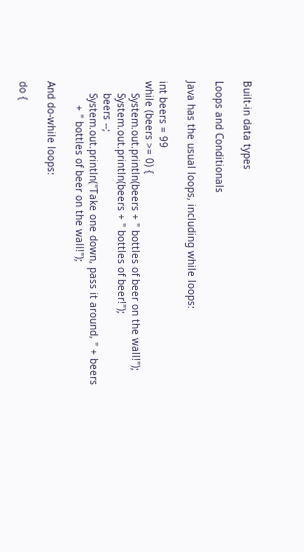Built-in data types

Loops and Conditionals

Java has the usual loops, including while loops:

int beers = 99
while (beers >= 0) {
    System.out.println(beers + " bottles of beer on the wall!");
    System.out.println(beers + " bottles of beer!");
    beers --;
    System.out.println("Take one down, pass it around, " + beers
        + " bottles of beer on the wall!");

And do-while loops:

do {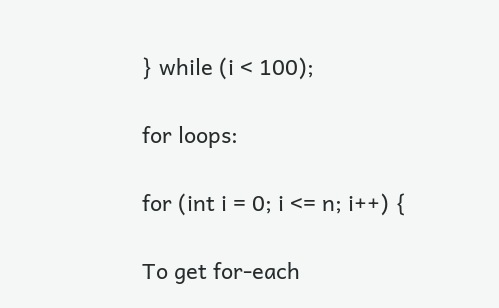} while (i < 100);

for loops:

for (int i = 0; i <= n; i++) {

To get for-each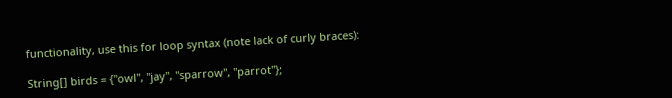functionality, use this for loop syntax (note lack of curly braces):

String[] birds = {"owl", "jay", "sparrow", "parrot"};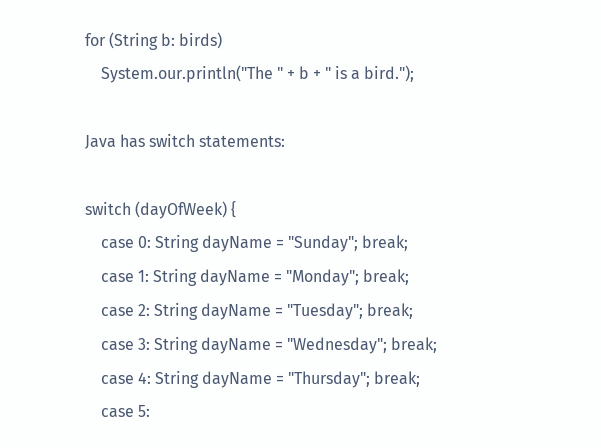for (String b: birds)
    System.our.println("The " + b + " is a bird.");

Java has switch statements:

switch (dayOfWeek) {
    case 0: String dayName = "Sunday"; break;
    case 1: String dayName = "Monday"; break;
    case 2: String dayName = "Tuesday"; break;
    case 3: String dayName = "Wednesday"; break;
    case 4: String dayName = "Thursday"; break;
    case 5: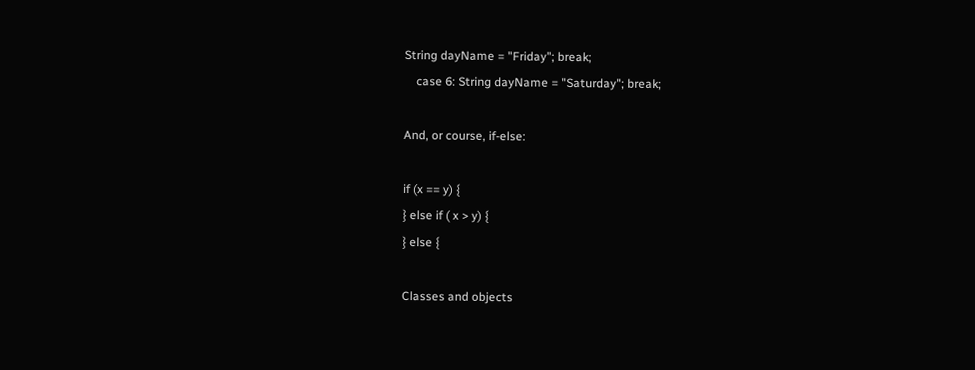String dayName = "Friday"; break;
    case 6: String dayName = "Saturday"; break;

And, or course, if-else:

if (x == y) {
} else if ( x > y) {
} else {

Classes and objects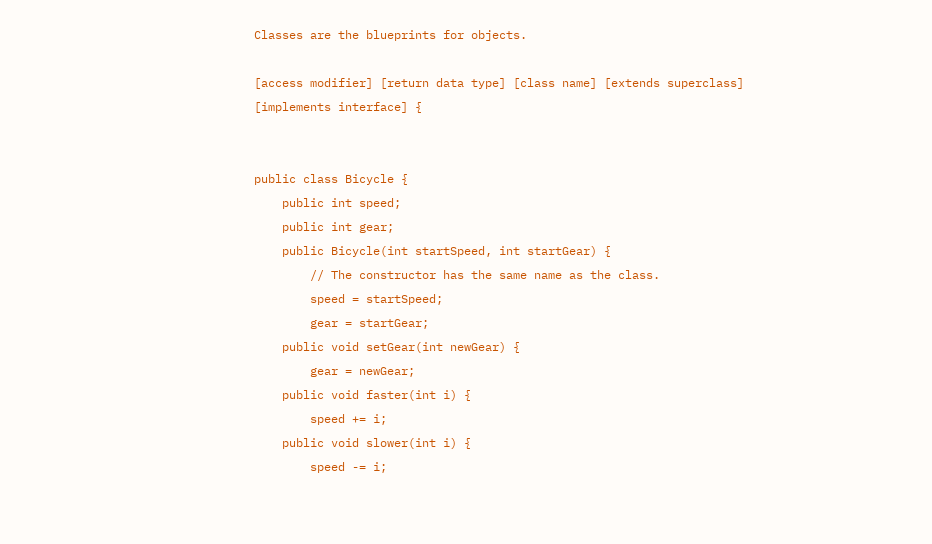Classes are the blueprints for objects.

[access modifier] [return data type] [class name] [extends superclass] [implements interface] {


public class Bicycle {
    public int speed;
    public int gear;
    public Bicycle(int startSpeed, int startGear) {
        // The constructor has the same name as the class.
        speed = startSpeed;
        gear = startGear;
    public void setGear(int newGear) {
        gear = newGear;
    public void faster(int i) {
        speed += i;
    public void slower(int i) {
        speed -= i;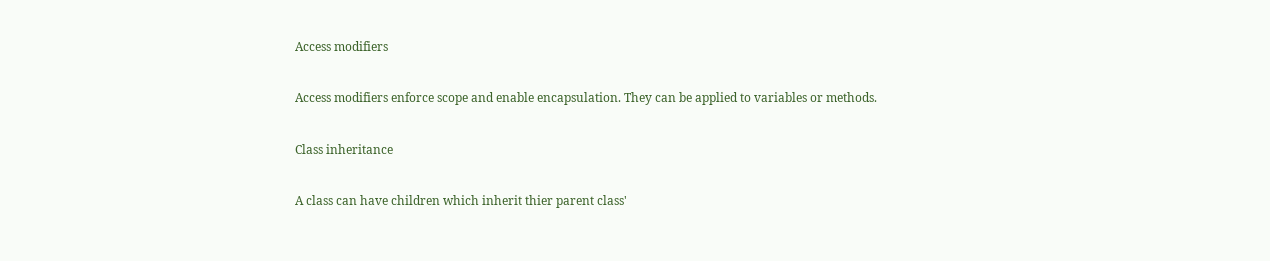Access modifiers

Access modifiers enforce scope and enable encapsulation. They can be applied to variables or methods.

Class inheritance

A class can have children which inherit thier parent class'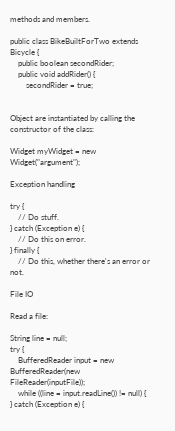methods and members.

public class BikeBuiltForTwo extends Bicycle {
    public boolean secondRider;
    public void addRider() {
        secondRider = true;


Object are instantiated by calling the constructor of the class:

Widget myWidget = new Widget("argument");

Exception handling

try {
    // Do stuff.
} catch (Exception e) {
    // Do this on error.
} finally {
    // Do this, whether there's an error or not.

File IO

Read a file:

String line = null;
try {
    BufferedReader input = new BufferedReader(new FileReader(inputFile));
    while ((line = input.readLine()) != null) {
} catch (Exception e) {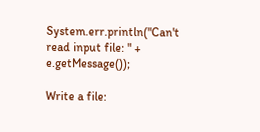System.err.println("Can't read input file: " + e.getMessage());

Write a file: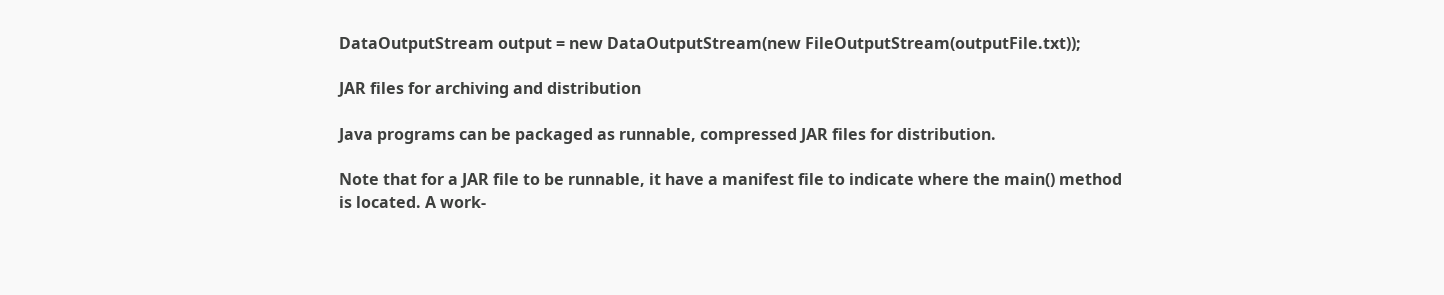DataOutputStream output = new DataOutputStream(new FileOutputStream(outputFile.txt));

JAR files for archiving and distribution

Java programs can be packaged as runnable, compressed JAR files for distribution.

Note that for a JAR file to be runnable, it have a manifest file to indicate where the main() method is located. A work-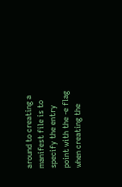around to creating a manifest file is to specify the entry point with the -e flag when creating the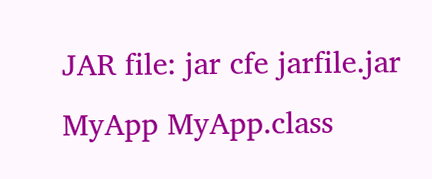JAR file: jar cfe jarfile.jar MyApp MyApp.class